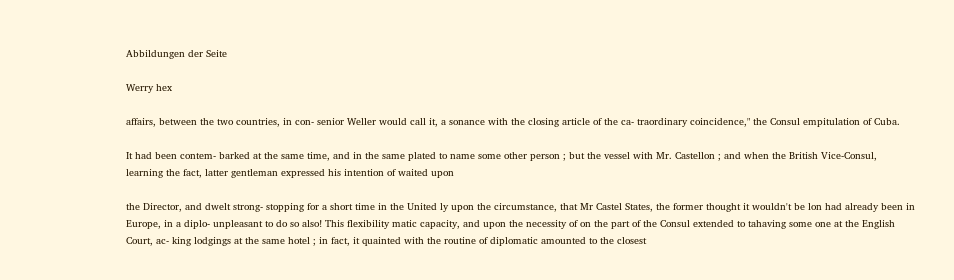Abbildungen der Seite

Werry hex

affairs, between the two countries, in con- senior Weller would call it, a sonance with the closing article of the ca- traordinary coincidence," the Consul empitulation of Cuba.

It had been contem- barked at the same time, and in the same plated to name some other person ; but the vessel with Mr. Castellon ; and when the British Vice-Consul, learning the fact, latter gentleman expressed his intention of waited upon

the Director, and dwelt strong- stopping for a short time in the United ly upon the circumstance, that Mr Castel States, the former thought it wouldn't be lon had already been in Europe, in a diplo- unpleasant to do so also! This flexibility matic capacity, and upon the necessity of on the part of the Consul extended to tahaving some one at the English Court, ac- king lodgings at the same hotel ; in fact, it quainted with the routine of diplomatic amounted to the closest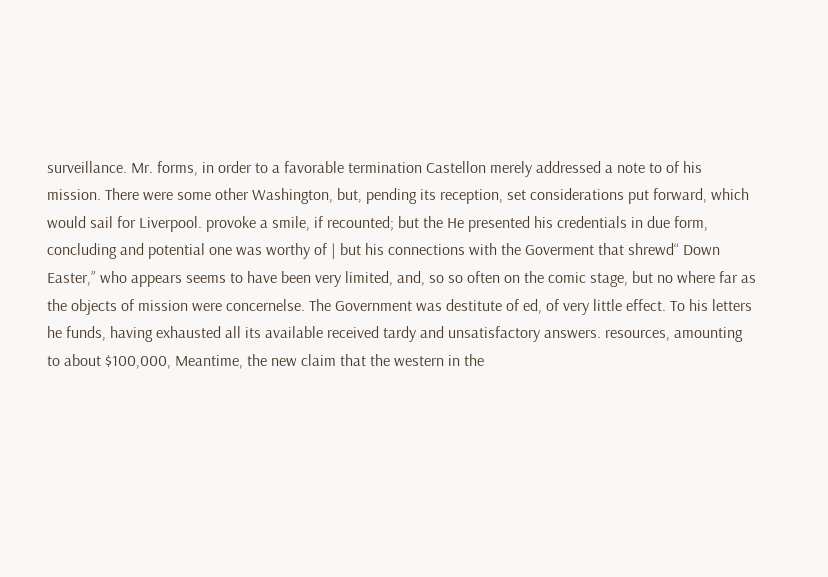surveillance. Mr. forms, in order to a favorable termination Castellon merely addressed a note to of his mission. There were some other Washington, but, pending its reception, set considerations put forward, which would sail for Liverpool. provoke a smile, if recounted; but the He presented his credentials in due form, concluding and potential one was worthy of | but his connections with the Goverment that shrewd“ Down Easter,” who appears seems to have been very limited, and, so so often on the comic stage, but no where far as the objects of mission were concernelse. The Government was destitute of ed, of very little effect. To his letters he funds, having exhausted all its available received tardy and unsatisfactory answers. resources, amounting to about $100,000, Meantime, the new claim that the western in the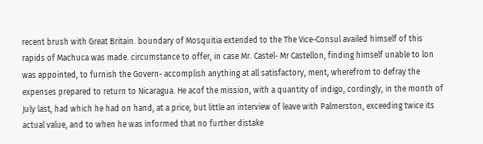recent brush with Great Britain. boundary of Mosquitia extended to the The Vice-Consul availed himself of this rapids of Machuca was made. circumstance to offer, in case Mr. Castel- Mr Castellon, finding himself unable to lon was appointed, to furnish the Govern- accomplish anything at all satisfactory, ment, wherefrom to defray the expenses prepared to return to Nicaragua. He acof the mission, with a quantity of indigo, cordingly, in the month of July last, had which he had on hand, at a price, but little an interview of leave with Palmerston, exceeding twice its actual value, and to when he was informed that no further distake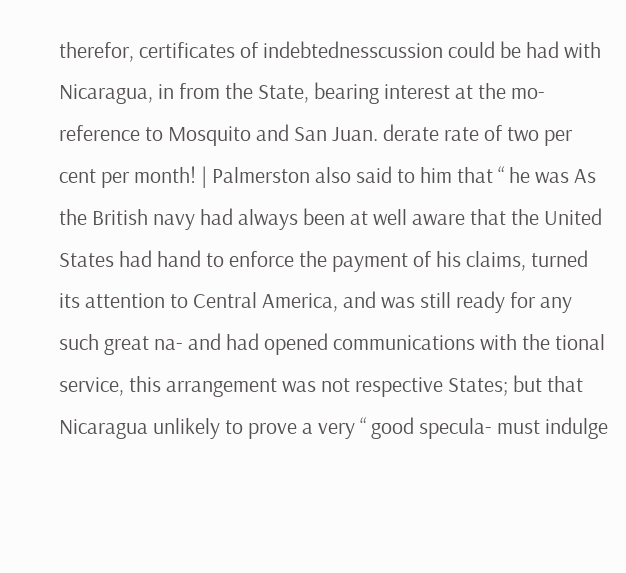therefor, certificates of indebtednesscussion could be had with Nicaragua, in from the State, bearing interest at the mo- reference to Mosquito and San Juan. derate rate of two per cent per month! | Palmerston also said to him that “ he was As the British navy had always been at well aware that the United States had hand to enforce the payment of his claims, turned its attention to Central America, and was still ready for any such great na- and had opened communications with the tional service, this arrangement was not respective States; but that Nicaragua unlikely to prove a very “ good specula- must indulge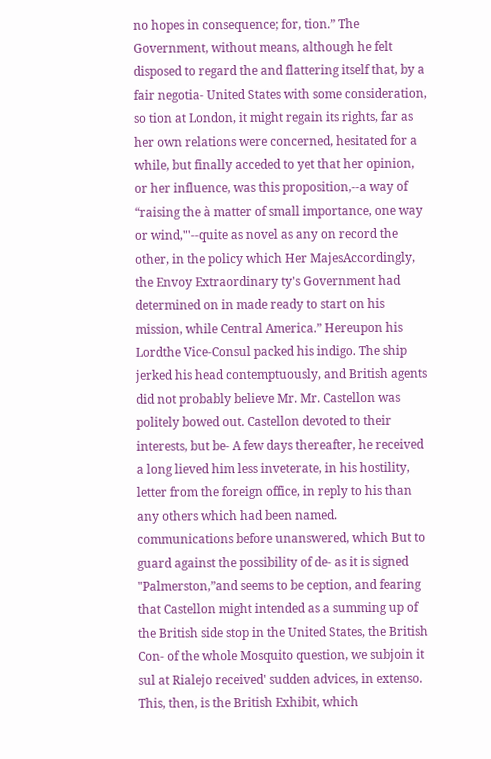no hopes in consequence; for, tion.” The Government, without means, although he felt disposed to regard the and flattering itself that, by a fair negotia- United States with some consideration, so tion at London, it might regain its rights, far as her own relations were concerned, hesitated for a while, but finally acceded to yet that her opinion, or her influence, was this proposition,--a way of “raising the à matter of small importance, one way or wind,"'--quite as novel as any on record the other, in the policy which Her MajesAccordingly, the Envoy Extraordinary ty's Government had determined on in made ready to start on his mission, while Central America.” Hereupon his Lordthe Vice-Consul packed his indigo. The ship jerked his head contemptuously, and British agents did not probably believe Mr. Mr. Castellon was politely bowed out. Castellon devoted to their interests, but be- A few days thereafter, he received a long lieved him less inveterate, in his hostility, letter from the foreign office, in reply to his than any others which had been named. communications before unanswered, which But to guard against the possibility of de- as it is signed "Palmerston,”and seems to be ception, and fearing that Castellon might intended as a summing up of the British side stop in the United States, the British Con- of the whole Mosquito question, we subjoin it sul at Rialejo received' sudden advices, in extenso. This, then, is the British Exhibit, which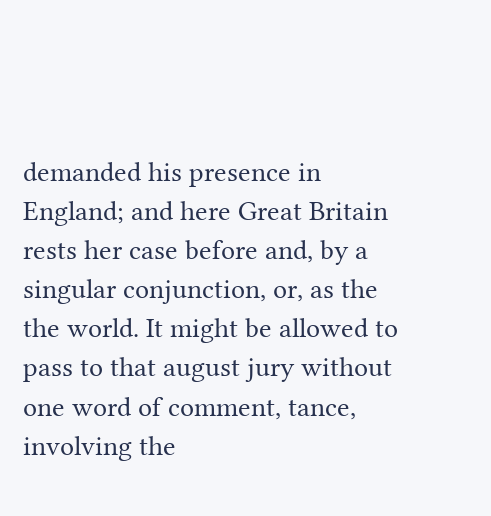demanded his presence in England; and here Great Britain rests her case before and, by a singular conjunction, or, as the the world. It might be allowed to pass to that august jury without one word of comment, tance, involving the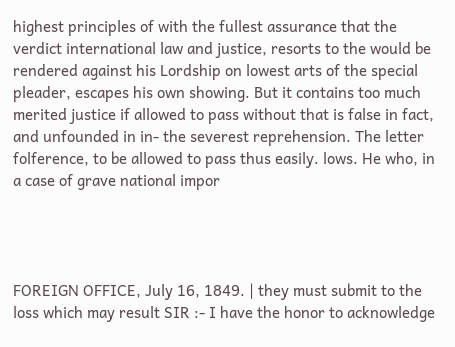highest principles of with the fullest assurance that the verdict international law and justice, resorts to the would be rendered against his Lordship on lowest arts of the special pleader, escapes his own showing. But it contains too much merited justice if allowed to pass without that is false in fact, and unfounded in in- the severest reprehension. The letter folference, to be allowed to pass thus easily. lows. He who, in a case of grave national impor




FOREIGN OFFICE, July 16, 1849. | they must submit to the loss which may result SIR :- I have the honor to acknowledge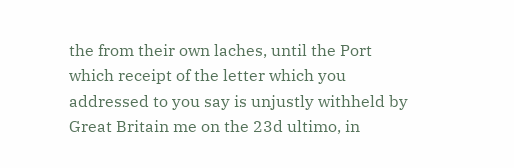the from their own laches, until the Port which receipt of the letter which you addressed to you say is unjustly withheld by Great Britain me on the 23d ultimo, in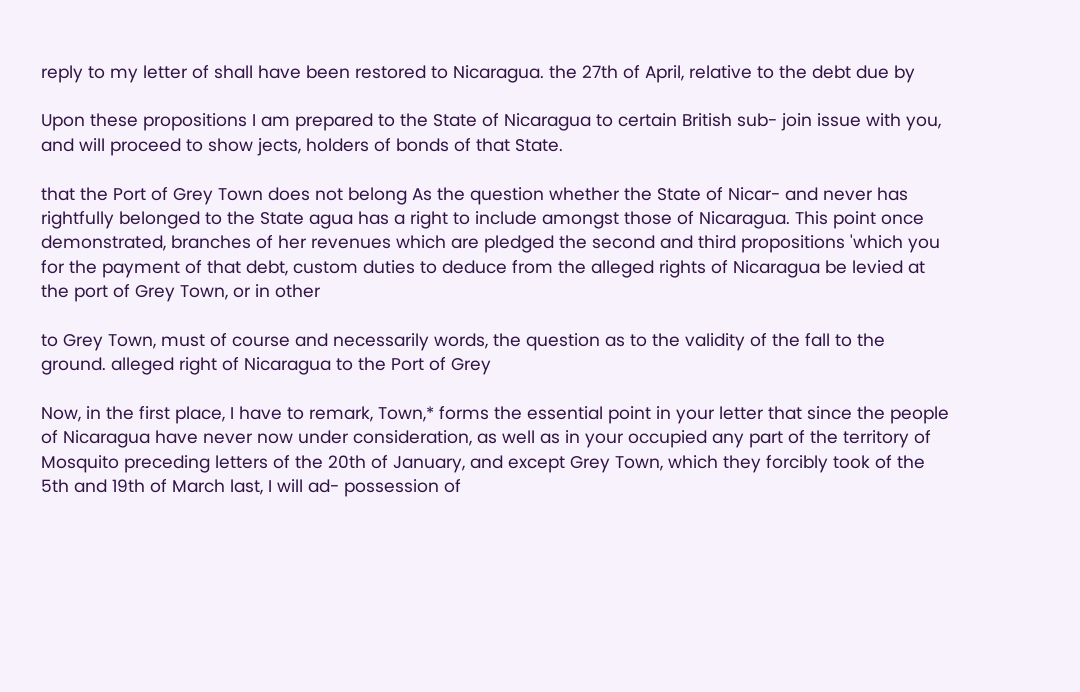reply to my letter of shall have been restored to Nicaragua. the 27th of April, relative to the debt due by

Upon these propositions I am prepared to the State of Nicaragua to certain British sub- join issue with you, and will proceed to show jects, holders of bonds of that State.

that the Port of Grey Town does not belong As the question whether the State of Nicar- and never has rightfully belonged to the State agua has a right to include amongst those of Nicaragua. This point once demonstrated, branches of her revenues which are pledged the second and third propositions 'which you for the payment of that debt, custom duties to deduce from the alleged rights of Nicaragua be levied at the port of Grey Town, or in other

to Grey Town, must of course and necessarily words, the question as to the validity of the fall to the ground. alleged right of Nicaragua to the Port of Grey

Now, in the first place, I have to remark, Town,* forms the essential point in your letter that since the people of Nicaragua have never now under consideration, as well as in your occupied any part of the territory of Mosquito preceding letters of the 20th of January, and except Grey Town, which they forcibly took of the 5th and 19th of March last, I will ad- possession of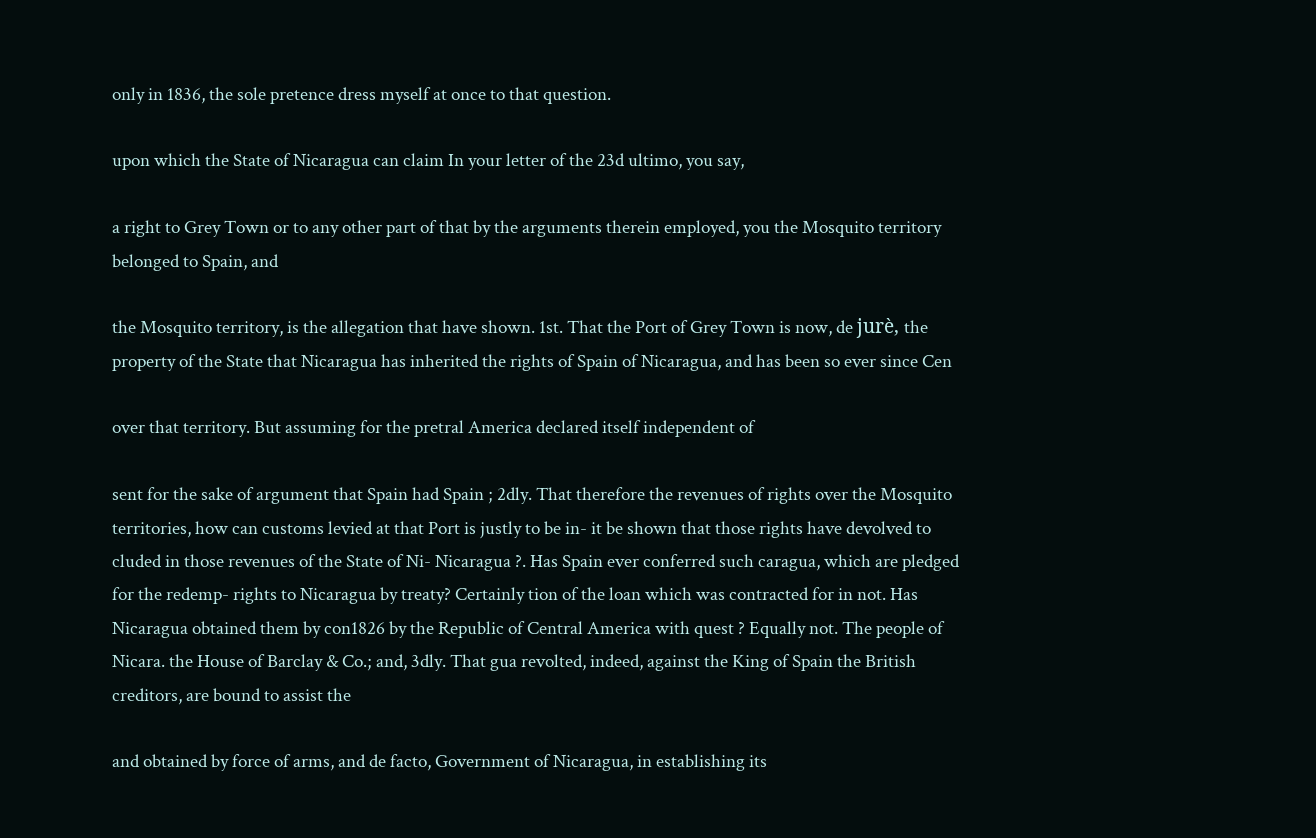only in 1836, the sole pretence dress myself at once to that question.

upon which the State of Nicaragua can claim In your letter of the 23d ultimo, you say,

a right to Grey Town or to any other part of that by the arguments therein employed, you the Mosquito territory belonged to Spain, and

the Mosquito territory, is the allegation that have shown. 1st. That the Port of Grey Town is now, de jurè, the property of the State that Nicaragua has inherited the rights of Spain of Nicaragua, and has been so ever since Cen

over that territory. But assuming for the pretral America declared itself independent of

sent for the sake of argument that Spain had Spain ; 2dly. That therefore the revenues of rights over the Mosquito territories, how can customs levied at that Port is justly to be in- it be shown that those rights have devolved to cluded in those revenues of the State of Ni- Nicaragua ?. Has Spain ever conferred such caragua, which are pledged for the redemp- rights to Nicaragua by treaty? Certainly tion of the loan which was contracted for in not. Has Nicaragua obtained them by con1826 by the Republic of Central America with quest ? Equally not. The people of Nicara. the House of Barclay & Co.; and, 3dly. That gua revolted, indeed, against the King of Spain the British creditors, are bound to assist the

and obtained by force of arms, and de facto, Government of Nicaragua, in establishing its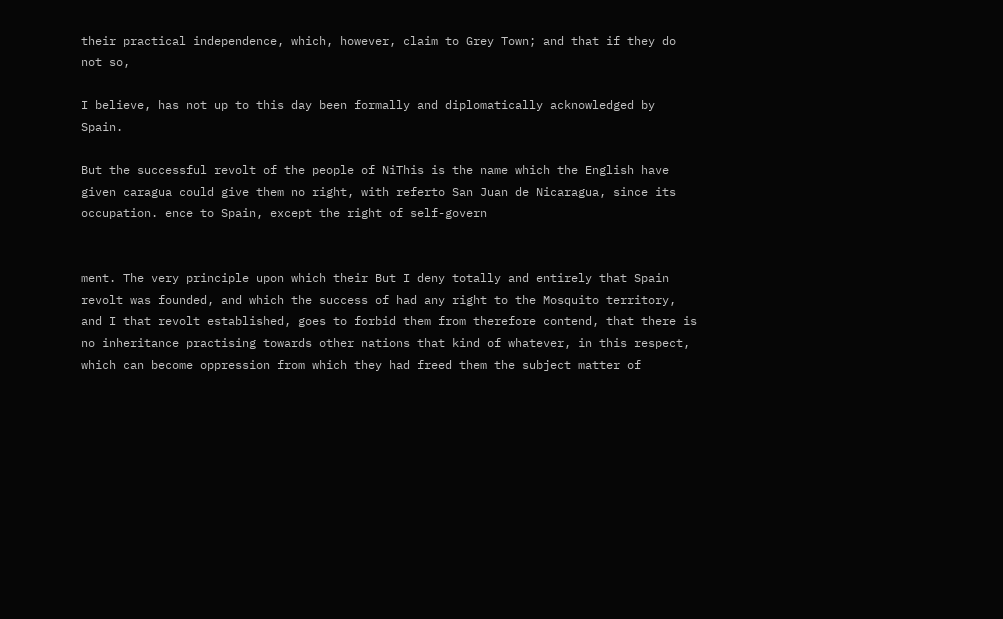their practical independence, which, however, claim to Grey Town; and that if they do not so,

I believe, has not up to this day been formally and diplomatically acknowledged by Spain.

But the successful revolt of the people of NiThis is the name which the English have given caragua could give them no right, with referto San Juan de Nicaragua, since its occupation. ence to Spain, except the right of self-govern


ment. The very principle upon which their But I deny totally and entirely that Spain revolt was founded, and which the success of had any right to the Mosquito territory, and I that revolt established, goes to forbid them from therefore contend, that there is no inheritance practising towards other nations that kind of whatever, in this respect, which can become oppression from which they had freed them the subject matter of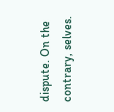dispute. On the contrary, selves.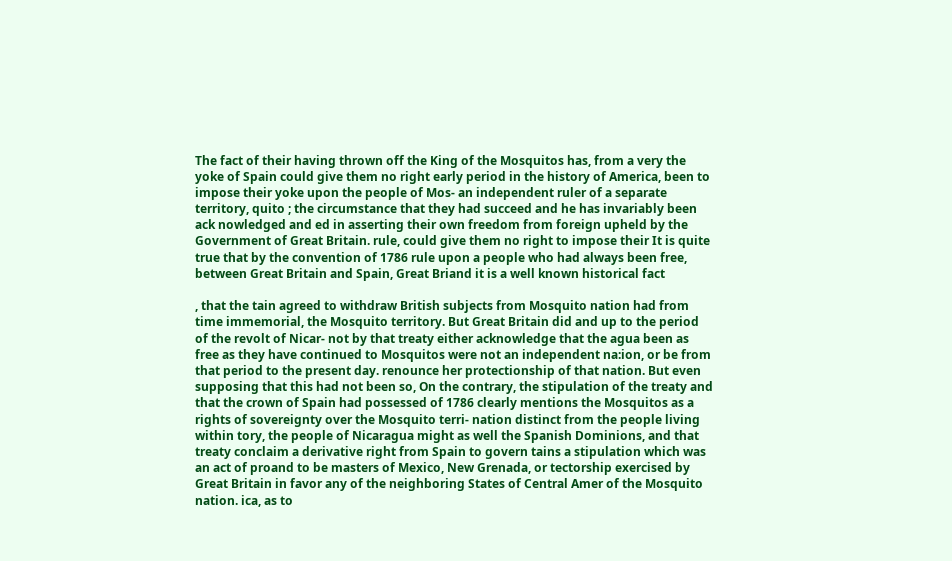The fact of their having thrown off the King of the Mosquitos has, from a very the yoke of Spain could give them no right early period in the history of America, been to impose their yoke upon the people of Mos- an independent ruler of a separate territory, quito ; the circumstance that they had succeed and he has invariably been ack nowledged and ed in asserting their own freedom from foreign upheld by the Government of Great Britain. rule, could give them no right to impose their It is quite true that by the convention of 1786 rule upon a people who had always been free, between Great Britain and Spain, Great Briand it is a well known historical fact

, that the tain agreed to withdraw British subjects from Mosquito nation had from time immemorial, the Mosquito territory. But Great Britain did and up to the period of the revolt of Nicar- not by that treaty either acknowledge that the agua been as free as they have continued to Mosquitos were not an independent na:ion, or be from that period to the present day. renounce her protectionship of that nation. But even supposing that this had not been so, On the contrary, the stipulation of the treaty and that the crown of Spain had possessed of 1786 clearly mentions the Mosquitos as a rights of sovereignty over the Mosquito terri- nation distinct from the people living within tory, the people of Nicaragua might as well the Spanish Dominions, and that treaty conclaim a derivative right from Spain to govern tains a stipulation which was an act of proand to be masters of Mexico, New Grenada, or tectorship exercised by Great Britain in favor any of the neighboring States of Central Amer of the Mosquito nation. ica, as to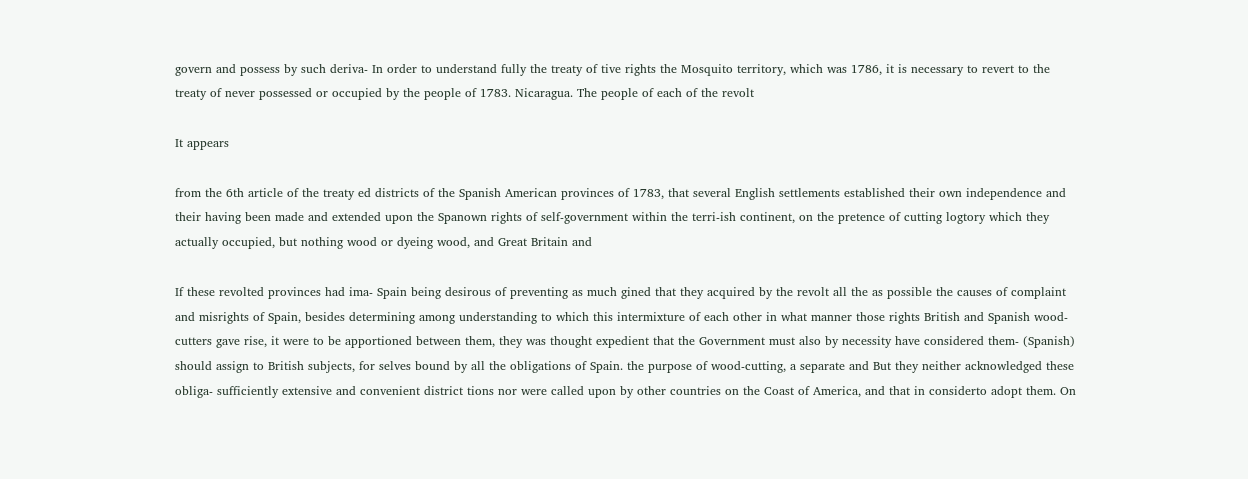govern and possess by such deriva- In order to understand fully the treaty of tive rights the Mosquito territory, which was 1786, it is necessary to revert to the treaty of never possessed or occupied by the people of 1783. Nicaragua. The people of each of the revolt

It appears

from the 6th article of the treaty ed districts of the Spanish American provinces of 1783, that several English settlements established their own independence and their having been made and extended upon the Spanown rights of self-government within the terri-ish continent, on the pretence of cutting logtory which they actually occupied, but nothing wood or dyeing wood, and Great Britain and

If these revolted provinces had ima- Spain being desirous of preventing as much gined that they acquired by the revolt all the as possible the causes of complaint and misrights of Spain, besides determining among understanding to which this intermixture of each other in what manner those rights British and Spanish wood-cutters gave rise, it were to be apportioned between them, they was thought expedient that the Government must also by necessity have considered them- (Spanish) should assign to British subjects, for selves bound by all the obligations of Spain. the purpose of wood-cutting, a separate and But they neither acknowledged these obliga- sufficiently extensive and convenient district tions nor were called upon by other countries on the Coast of America, and that in considerto adopt them. On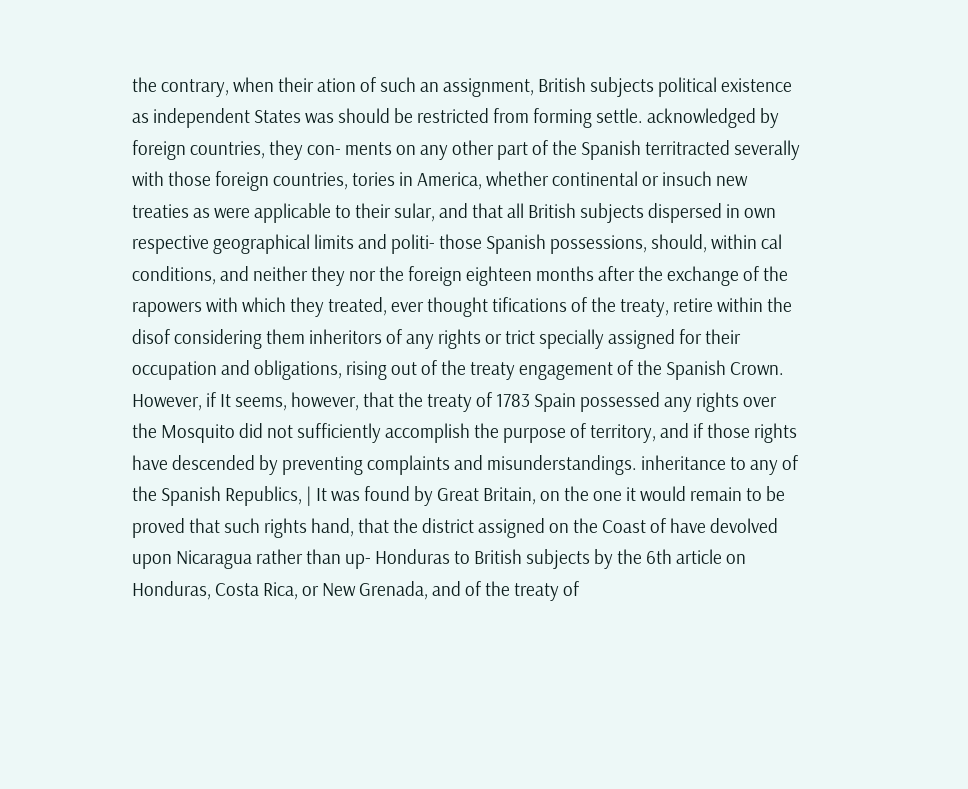the contrary, when their ation of such an assignment, British subjects political existence as independent States was should be restricted from forming settle. acknowledged by foreign countries, they con- ments on any other part of the Spanish territracted severally with those foreign countries, tories in America, whether continental or insuch new treaties as were applicable to their sular, and that all British subjects dispersed in own respective geographical limits and politi- those Spanish possessions, should, within cal conditions, and neither they nor the foreign eighteen months after the exchange of the rapowers with which they treated, ever thought tifications of the treaty, retire within the disof considering them inheritors of any rights or trict specially assigned for their occupation and obligations, rising out of the treaty engagement of the Spanish Crown. However, if It seems, however, that the treaty of 1783 Spain possessed any rights over the Mosquito did not sufficiently accomplish the purpose of territory, and if those rights have descended by preventing complaints and misunderstandings. inheritance to any of the Spanish Republics, | It was found by Great Britain, on the one it would remain to be proved that such rights hand, that the district assigned on the Coast of have devolved upon Nicaragua rather than up- Honduras to British subjects by the 6th article on Honduras, Costa Rica, or New Grenada, and of the treaty of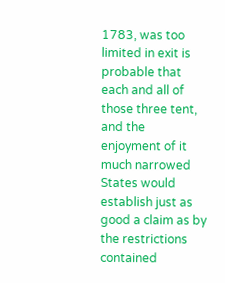1783, was too limited in exit is probable that each and all of those three tent, and the enjoyment of it much narrowed States would establish just as good a claim as by the restrictions contained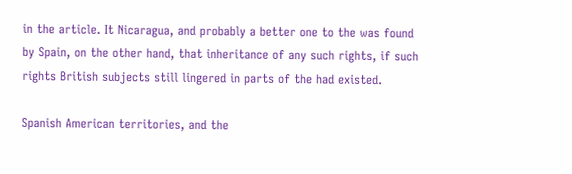in the article. It Nicaragua, and probably a better one to the was found by Spain, on the other hand, that inheritance of any such rights, if such rights British subjects still lingered in parts of the had existed.

Spanish American territories, and the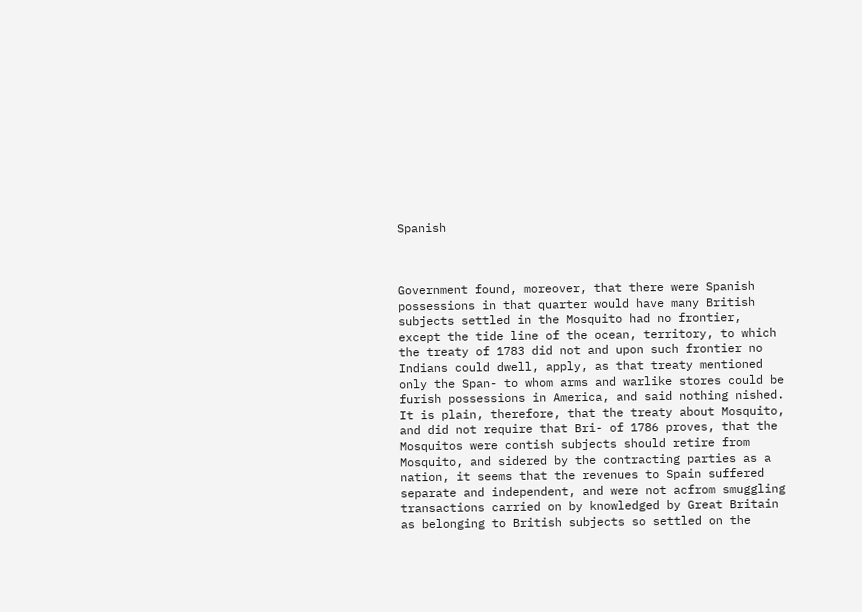Spanish



Government found, moreover, that there were Spanish possessions in that quarter would have many British subjects settled in the Mosquito had no frontier, except the tide line of the ocean, territory, to which the treaty of 1783 did not and upon such frontier no Indians could dwell, apply, as that treaty mentioned only the Span- to whom arms and warlike stores could be furish possessions in America, and said nothing nished. It is plain, therefore, that the treaty about Mosquito, and did not require that Bri- of 1786 proves, that the Mosquitos were contish subjects should retire from Mosquito, and sidered by the contracting parties as a nation, it seems that the revenues to Spain suffered separate and independent, and were not acfrom smuggling transactions carried on by knowledged by Great Britain as belonging to British subjects so settled on the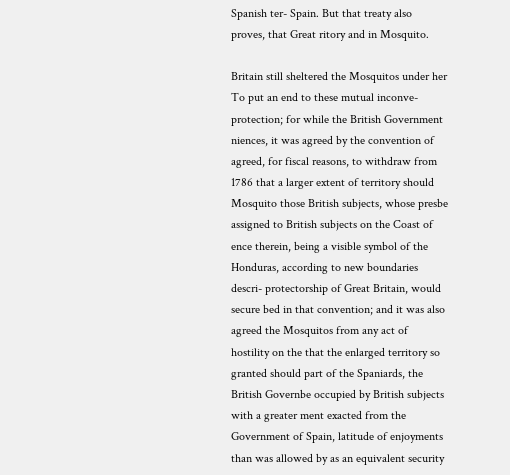Spanish ter- Spain. But that treaty also proves, that Great ritory and in Mosquito.

Britain still sheltered the Mosquitos under her To put an end to these mutual inconve- protection; for while the British Government niences, it was agreed by the convention of agreed, for fiscal reasons, to withdraw from 1786 that a larger extent of territory should Mosquito those British subjects, whose presbe assigned to British subjects on the Coast of ence therein, being a visible symbol of the Honduras, according to new boundaries descri- protectorship of Great Britain, would secure bed in that convention; and it was also agreed the Mosquitos from any act of hostility on the that the enlarged territory so granted should part of the Spaniards, the British Governbe occupied by British subjects with a greater ment exacted from the Government of Spain, latitude of enjoyments than was allowed by as an equivalent security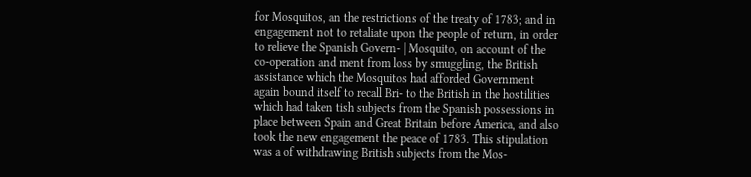for Mosquitos, an the restrictions of the treaty of 1783; and in engagement not to retaliate upon the people of return, in order to relieve the Spanish Govern- | Mosquito, on account of the co-operation and ment from loss by smuggling, the British assistance which the Mosquitos had afforded Government again bound itself to recall Bri- to the British in the hostilities which had taken tish subjects from the Spanish possessions in place between Spain and Great Britain before America, and also took the new engagement the peace of 1783. This stipulation was a of withdrawing British subjects from the Mos-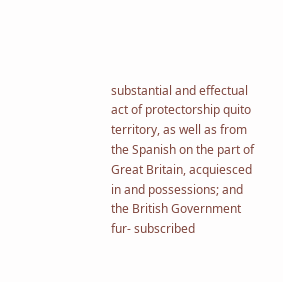substantial and effectual act of protectorship quito territory, as well as from the Spanish on the part of Great Britain, acquiesced in and possessions; and the British Government fur- subscribed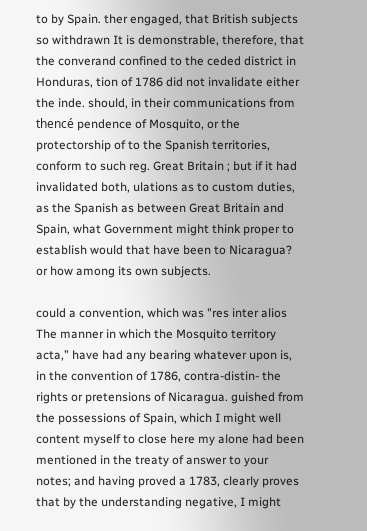to by Spain. ther engaged, that British subjects so withdrawn It is demonstrable, therefore, that the converand confined to the ceded district in Honduras, tion of 1786 did not invalidate either the inde. should, in their communications from thencé pendence of Mosquito, or the protectorship of to the Spanish territories, conform to such reg. Great Britain ; but if it had invalidated both, ulations as to custom duties, as the Spanish as between Great Britain and Spain, what Government might think proper to establish would that have been to Nicaragua? or how among its own subjects.

could a convention, which was "res inter alios The manner in which the Mosquito territory acta,” have had any bearing whatever upon is, in the convention of 1786, contra-distin- the rights or pretensions of Nicaragua. guished from the possessions of Spain, which I might well content myself to close here my alone had been mentioned in the treaty of answer to your notes; and having proved a 1783, clearly proves that by the understanding negative, I might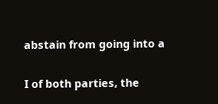abstain from going into a

I of both parties, the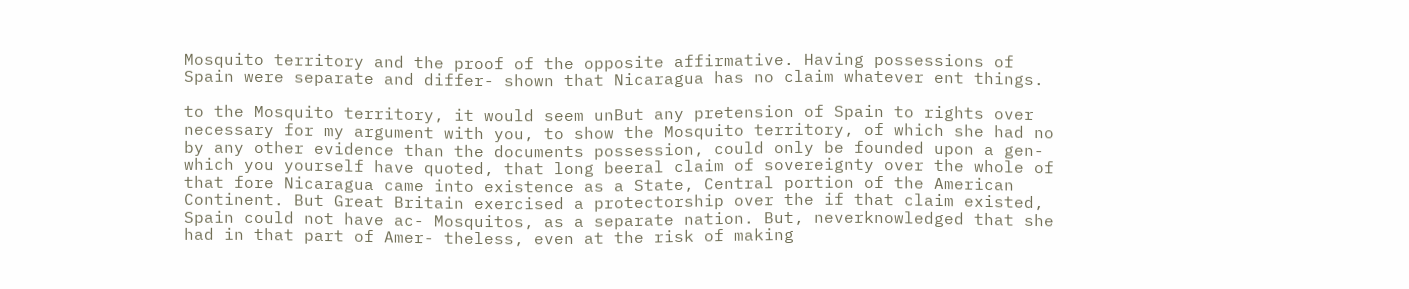Mosquito territory and the proof of the opposite affirmative. Having possessions of Spain were separate and differ- shown that Nicaragua has no claim whatever ent things.

to the Mosquito territory, it would seem unBut any pretension of Spain to rights over necessary for my argument with you, to show the Mosquito territory, of which she had no by any other evidence than the documents possession, could only be founded upon a gen- which you yourself have quoted, that long beeral claim of sovereignty over the whole of that fore Nicaragua came into existence as a State, Central portion of the American Continent. But Great Britain exercised a protectorship over the if that claim existed, Spain could not have ac- Mosquitos, as a separate nation. But, neverknowledged that she had in that part of Amer- theless, even at the risk of making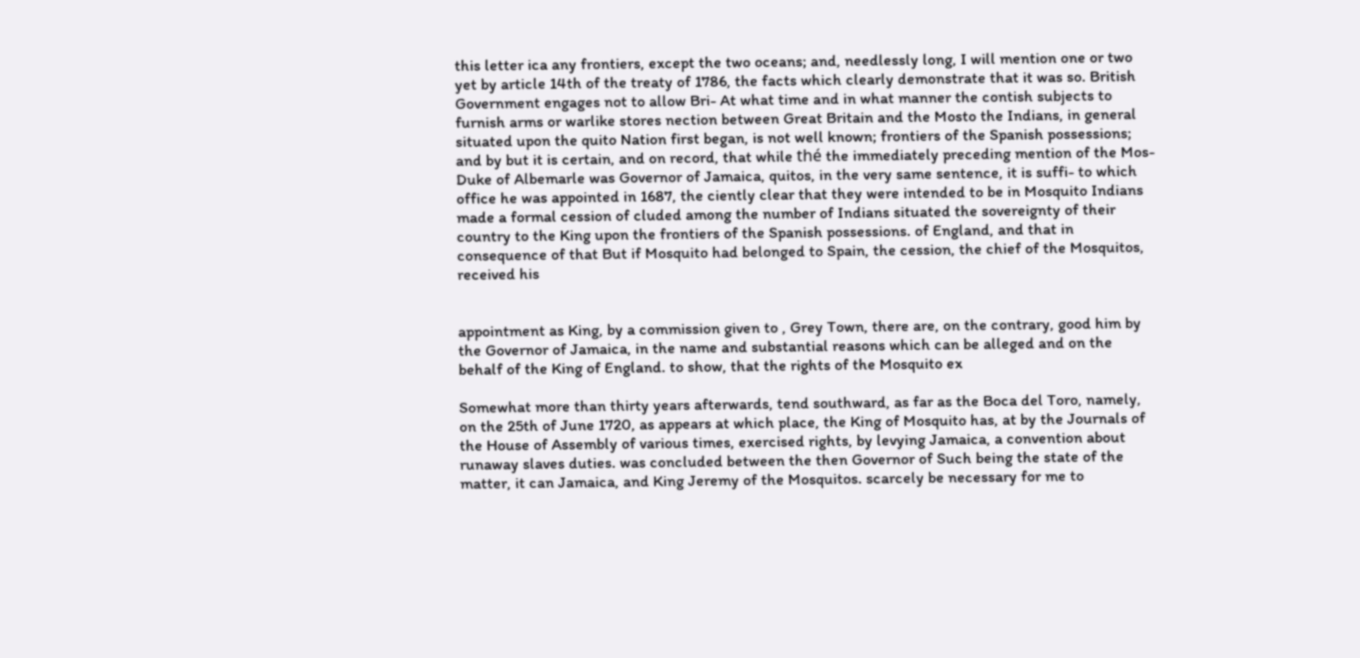this letter ica any frontiers, except the two oceans; and, needlessly long, I will mention one or two yet by article 14th of the treaty of 1786, the facts which clearly demonstrate that it was so. British Government engages not to allow Bri- At what time and in what manner the contish subjects to furnish arms or warlike stores nection between Great Britain and the Mosto the Indians, in general situated upon the quito Nation first began, is not well known; frontiers of the Spanish possessions; and by but it is certain, and on record, that while thé the immediately preceding mention of the Mos- Duke of Albemarle was Governor of Jamaica, quitos, in the very same sentence, it is suffi- to which office he was appointed in 1687, the ciently clear that they were intended to be in Mosquito Indians made a formal cession of cluded among the number of Indians situated the sovereignty of their country to the King upon the frontiers of the Spanish possessions. of England, and that in consequence of that But if Mosquito had belonged to Spain, the cession, the chief of the Mosquitos, received his


appointment as King, by a commission given to , Grey Town, there are, on the contrary, good him by the Governor of Jamaica, in the name and substantial reasons which can be alleged and on the behalf of the King of England. to show, that the rights of the Mosquito ex

Somewhat more than thirty years afterwards, tend southward, as far as the Boca del Toro, namely, on the 25th of June 1720, as appears at which place, the King of Mosquito has, at by the Journals of the House of Assembly of various times, exercised rights, by levying Jamaica, a convention about runaway slaves duties. was concluded between the then Governor of Such being the state of the matter, it can Jamaica, and King Jeremy of the Mosquitos. scarcely be necessary for me to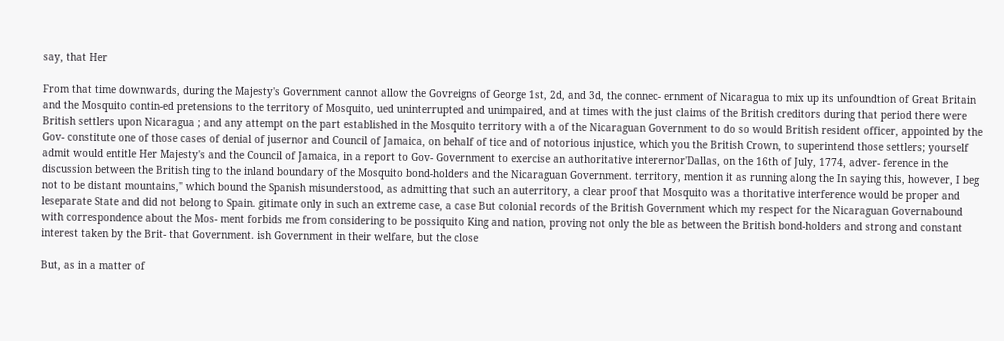say, that Her

From that time downwards, during the Majesty's Government cannot allow the Govreigns of George 1st, 2d, and 3d, the connec- ernment of Nicaragua to mix up its unfoundtion of Great Britain and the Mosquito contin-ed pretensions to the territory of Mosquito, ued uninterrupted and unimpaired, and at times with the just claims of the British creditors during that period there were British settlers upon Nicaragua ; and any attempt on the part established in the Mosquito territory with a of the Nicaraguan Government to do so would British resident officer, appointed by the Gov- constitute one of those cases of denial of jusernor and Council of Jamaica, on behalf of tice and of notorious injustice, which you the British Crown, to superintend those settlers; yourself admit would entitle Her Majesty's and the Council of Jamaica, in a report to Gov- Government to exercise an authoritative interernor'Dallas, on the 16th of July, 1774, adver- ference in the discussion between the British ting to the inland boundary of the Mosquito bond-holders and the Nicaraguan Government. territory, mention it as running along the In saying this, however, I beg not to be distant mountains," which bound the Spanish misunderstood, as admitting that such an auterritory, a clear proof that Mosquito was a thoritative interference would be proper and leseparate State and did not belong to Spain. gitimate only in such an extreme case, a case But colonial records of the British Government which my respect for the Nicaraguan Governabound with correspondence about the Mos- ment forbids me from considering to be possiquito King and nation, proving not only the ble as between the British bond-holders and strong and constant interest taken by the Brit- that Government. ish Government in their welfare, but the close

But, as in a matter of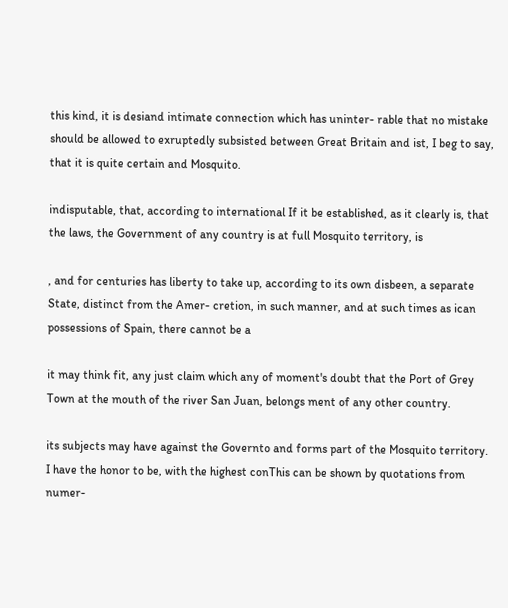this kind, it is desiand intimate connection which has uninter- rable that no mistake should be allowed to exruptedly subsisted between Great Britain and ist, I beg to say, that it is quite certain and Mosquito.

indisputable, that, according to international If it be established, as it clearly is, that the laws, the Government of any country is at full Mosquito territory, is

, and for centuries has liberty to take up, according to its own disbeen, a separate State, distinct from the Amer- cretion, in such manner, and at such times as ican possessions of Spain, there cannot be a

it may think fit, any just claim which any of moment's doubt that the Port of Grey Town at the mouth of the river San Juan, belongs ment of any other country.

its subjects may have against the Governto and forms part of the Mosquito territory. I have the honor to be, with the highest conThis can be shown by quotations from numer-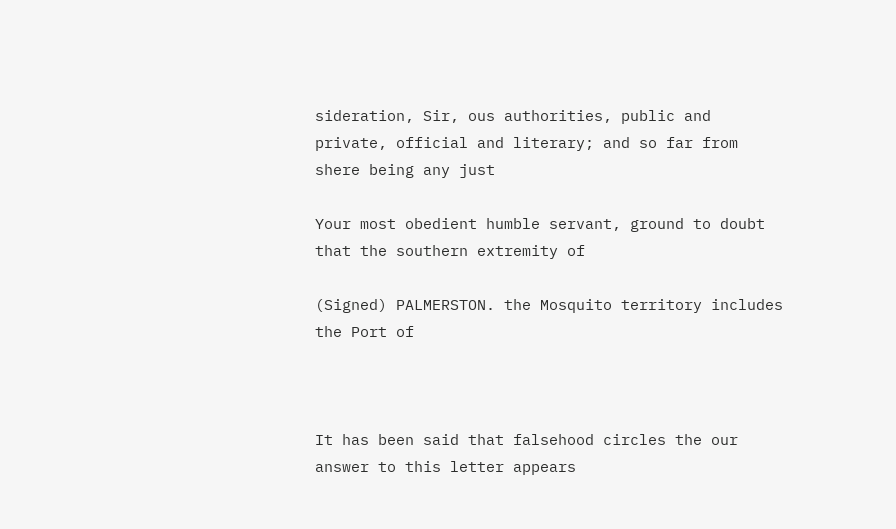sideration, Sir, ous authorities, public and private, official and literary; and so far from shere being any just

Your most obedient humble servant, ground to doubt that the southern extremity of

(Signed) PALMERSTON. the Mosquito territory includes the Port of



It has been said that falsehood circles the our answer to this letter appears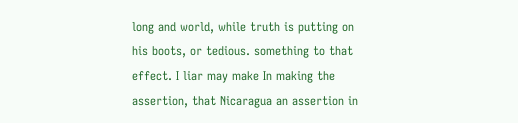long and world, while truth is putting on his boots, or tedious. something to that effect. I liar may make In making the assertion, that Nicaragua an assertion in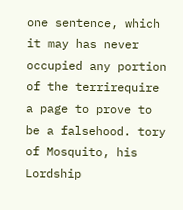one sentence, which it may has never occupied any portion of the terrirequire a page to prove to be a falsehood. tory of Mosquito, his Lordship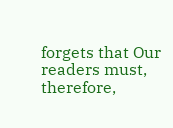forgets that Our readers must, therefore,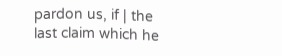pardon us, if | the last claim which he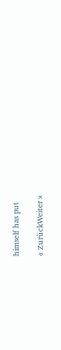himself has put

« ZurückWeiter »